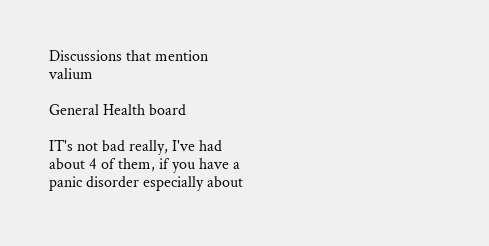Discussions that mention valium

General Health board

IT's not bad really, I've had about 4 of them, if you have a panic disorder especially about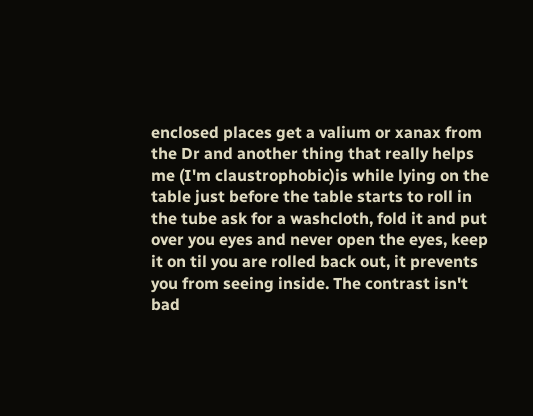enclosed places get a valium or xanax from the Dr and another thing that really helps me (I'm claustrophobic)is while lying on the table just before the table starts to roll in the tube ask for a washcloth, fold it and put over you eyes and never open the eyes, keep it on til you are rolled back out, it prevents you from seeing inside. The contrast isn't bad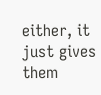either, it just gives them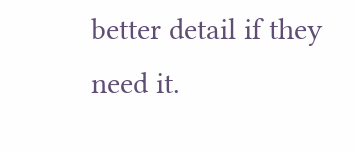better detail if they need it.